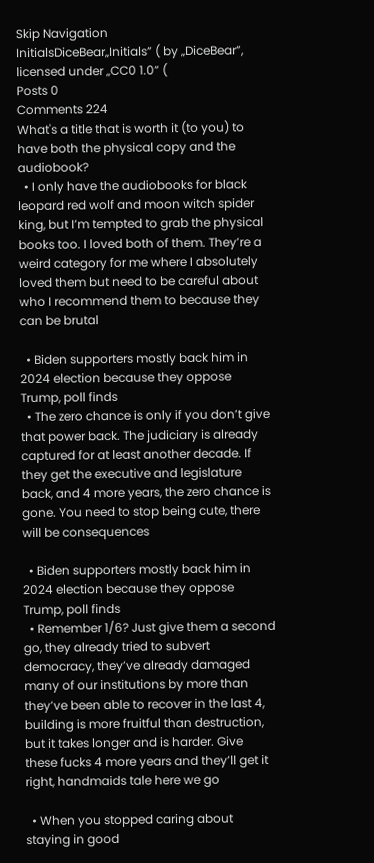Skip Navigation
InitialsDiceBear„Initials” ( by „DiceBear”, licensed under „CC0 1.0” (
Posts 0
Comments 224
What's a title that is worth it (to you) to have both the physical copy and the audiobook?
  • I only have the audiobooks for black leopard red wolf and moon witch spider king, but I’m tempted to grab the physical books too. I loved both of them. They’re a weird category for me where I absolutely loved them but need to be careful about who I recommend them to because they can be brutal

  • Biden supporters mostly back him in 2024 election because they oppose Trump, poll finds
  • The zero chance is only if you don’t give that power back. The judiciary is already captured for at least another decade. If they get the executive and legislature back, and 4 more years, the zero chance is gone. You need to stop being cute, there will be consequences

  • Biden supporters mostly back him in 2024 election because they oppose Trump, poll finds
  • Remember 1/6? Just give them a second go, they already tried to subvert democracy, they’ve already damaged many of our institutions by more than they’ve been able to recover in the last 4, building is more fruitful than destruction, but it takes longer and is harder. Give these fucks 4 more years and they’ll get it right, handmaids tale here we go

  • When you stopped caring about staying in good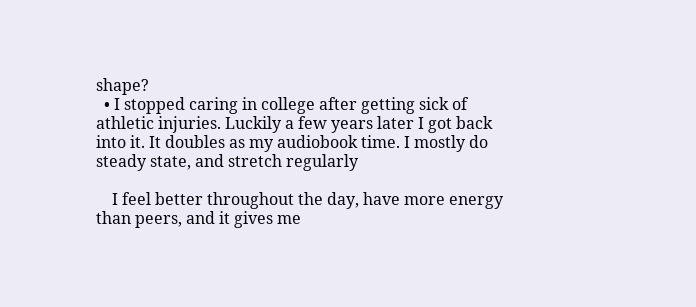shape?
  • I stopped caring in college after getting sick of athletic injuries. Luckily a few years later I got back into it. It doubles as my audiobook time. I mostly do steady state, and stretch regularly

    I feel better throughout the day, have more energy than peers, and it gives me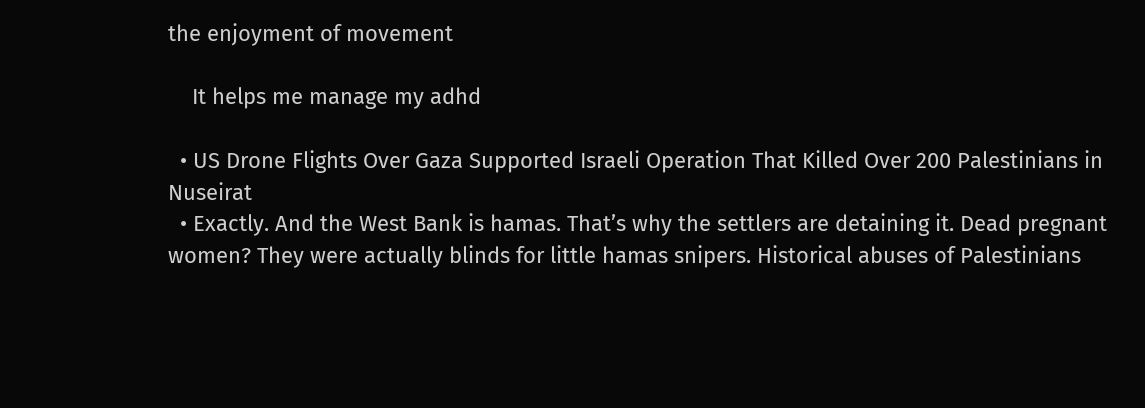the enjoyment of movement

    It helps me manage my adhd

  • US Drone Flights Over Gaza Supported Israeli Operation That Killed Over 200 Palestinians in Nuseirat
  • Exactly. And the West Bank is hamas. That’s why the settlers are detaining it. Dead pregnant women? They were actually blinds for little hamas snipers. Historical abuses of Palestinians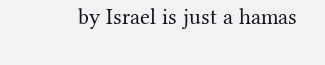by Israel is just a hamas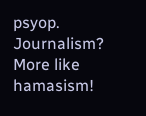psyop. Journalism? More like hamasism!